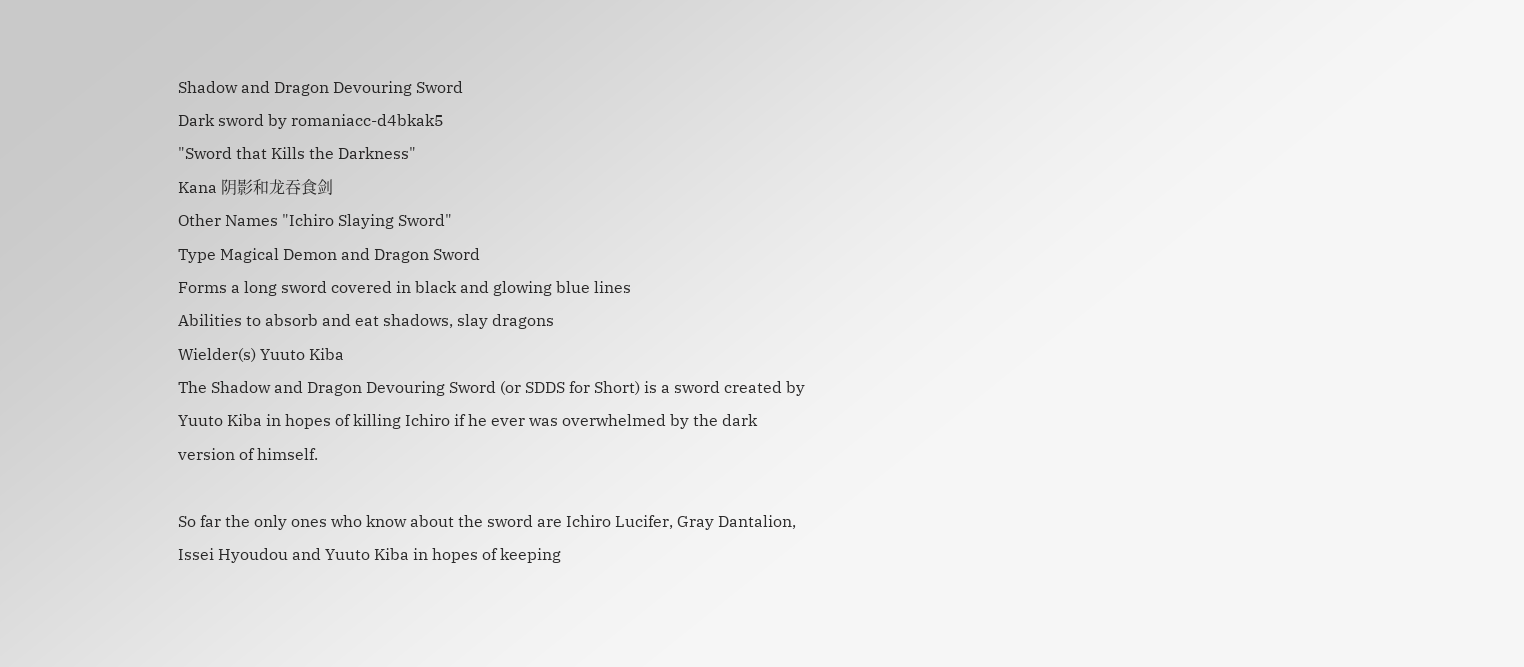Shadow and Dragon Devouring Sword
Dark sword by romaniacc-d4bkak5
"Sword that Kills the Darkness"
Kana 阴影和龙吞食剑
Other Names "Ichiro Slaying Sword"
Type Magical Demon and Dragon Sword
Forms a long sword covered in black and glowing blue lines
Abilities to absorb and eat shadows, slay dragons
Wielder(s) Yuuto Kiba
The Shadow and Dragon Devouring Sword (or SDDS for Short) is a sword created by Yuuto Kiba in hopes of killing Ichiro if he ever was overwhelmed by the dark version of himself.

So far the only ones who know about the sword are Ichiro Lucifer, Gray Dantalion, Issei Hyoudou and Yuuto Kiba in hopes of keeping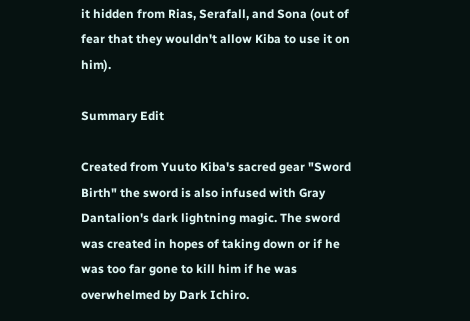it hidden from Rias, Serafall, and Sona (out of fear that they wouldn't allow Kiba to use it on him).

Summary Edit

Created from Yuuto Kiba's sacred gear "Sword Birth" the sword is also infused with Gray Dantalion's dark lightning magic. The sword was created in hopes of taking down or if he was too far gone to kill him if he was overwhelmed by Dark Ichiro.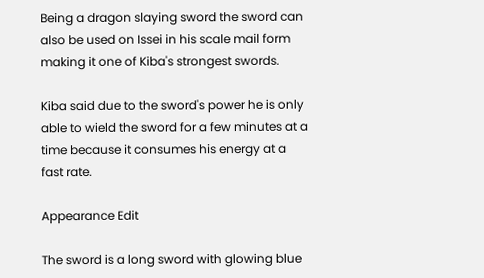Being a dragon slaying sword the sword can also be used on Issei in his scale mail form making it one of Kiba's strongest swords.

Kiba said due to the sword's power he is only able to wield the sword for a few minutes at a time because it consumes his energy at a fast rate.

Appearance Edit

The sword is a long sword with glowing blue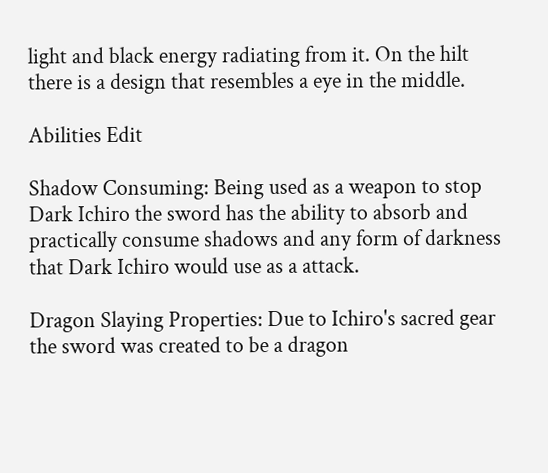light and black energy radiating from it. On the hilt there is a design that resembles a eye in the middle.

Abilities Edit

Shadow Consuming: Being used as a weapon to stop Dark Ichiro the sword has the ability to absorb and practically consume shadows and any form of darkness that Dark Ichiro would use as a attack.

Dragon Slaying Properties: Due to Ichiro's sacred gear the sword was created to be a dragon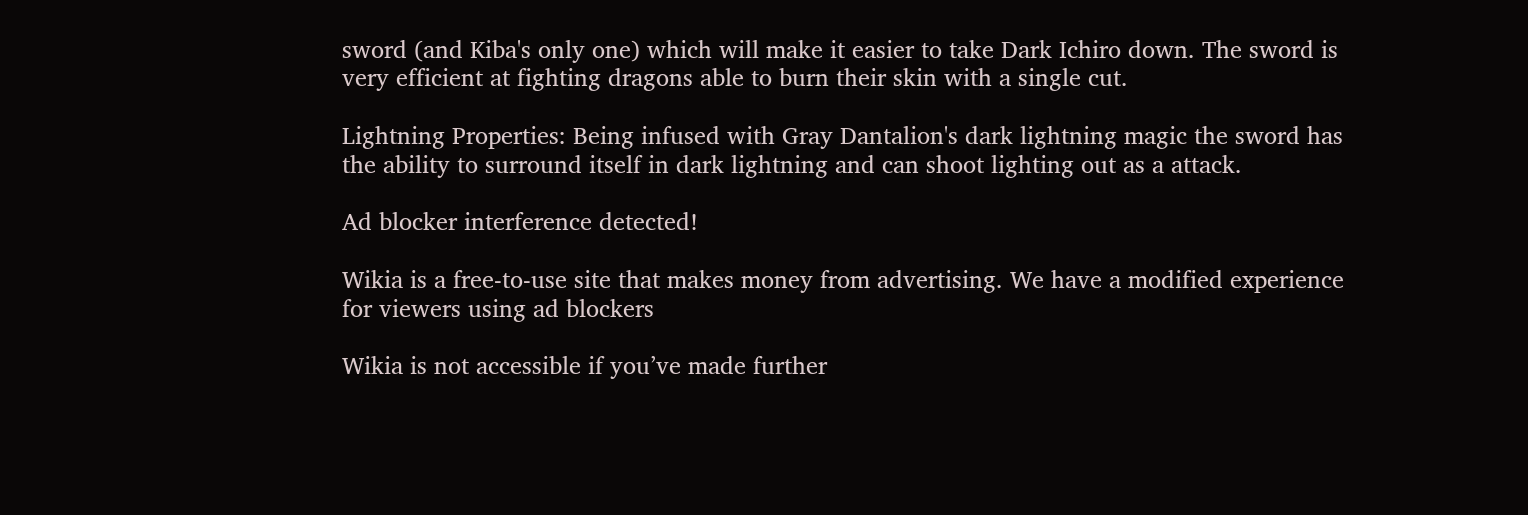sword (and Kiba's only one) which will make it easier to take Dark Ichiro down. The sword is very efficient at fighting dragons able to burn their skin with a single cut.

Lightning Properties: Being infused with Gray Dantalion's dark lightning magic the sword has the ability to surround itself in dark lightning and can shoot lighting out as a attack.

Ad blocker interference detected!

Wikia is a free-to-use site that makes money from advertising. We have a modified experience for viewers using ad blockers

Wikia is not accessible if you’ve made further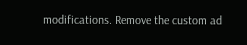modifications. Remove the custom ad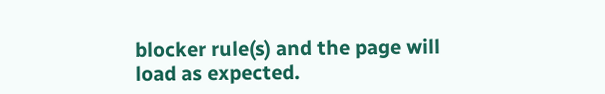blocker rule(s) and the page will load as expected.